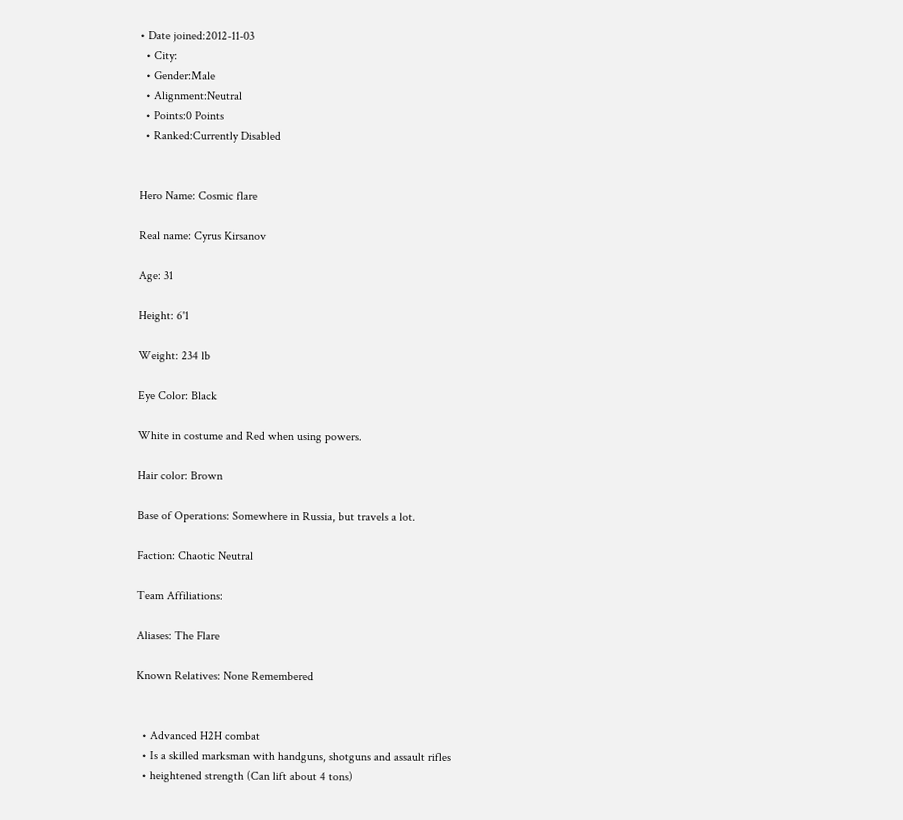• Date joined:2012-11-03
  • City:
  • Gender:Male
  • Alignment:Neutral
  • Points:0 Points
  • Ranked:Currently Disabled


Hero Name: Cosmic flare

Real name: Cyrus Kirsanov

Age: 31

Height: 6'1

Weight: 234 lb

Eye Color: Black

White in costume and Red when using powers.

Hair color: Brown

Base of Operations: Somewhere in Russia, but travels a lot.

Faction: Chaotic Neutral

Team Affiliations:

Aliases: The Flare

Known Relatives: None Remembered


  • Advanced H2H combat
  • Is a skilled marksman with handguns, shotguns and assault rifles
  • heightened strength (Can lift about 4 tons)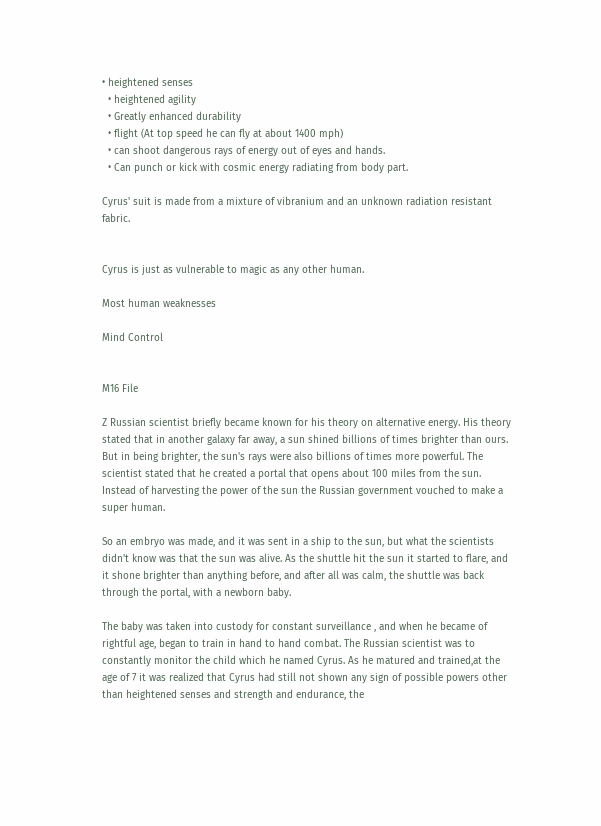• heightened senses
  • heightened agility
  • Greatly enhanced durability
  • flight (At top speed he can fly at about 1400 mph)
  • can shoot dangerous rays of energy out of eyes and hands.
  • Can punch or kick with cosmic energy radiating from body part.

Cyrus' suit is made from a mixture of vibranium and an unknown radiation resistant fabric.


Cyrus is just as vulnerable to magic as any other human.

Most human weaknesses

Mind Control


M16 File

Z Russian scientist briefly became known for his theory on alternative energy. His theory stated that in another galaxy far away, a sun shined billions of times brighter than ours. But in being brighter, the sun's rays were also billions of times more powerful. The scientist stated that he created a portal that opens about 100 miles from the sun. Instead of harvesting the power of the sun the Russian government vouched to make a super human.

So an embryo was made, and it was sent in a ship to the sun, but what the scientists didn't know was that the sun was alive. As the shuttle hit the sun it started to flare, and it shone brighter than anything before, and after all was calm, the shuttle was back through the portal, with a newborn baby.

The baby was taken into custody for constant surveillance , and when he became of rightful age, began to train in hand to hand combat. The Russian scientist was to constantly monitor the child which he named Cyrus. As he matured and trained,at the age of 7 it was realized that Cyrus had still not shown any sign of possible powers other than heightened senses and strength and endurance, the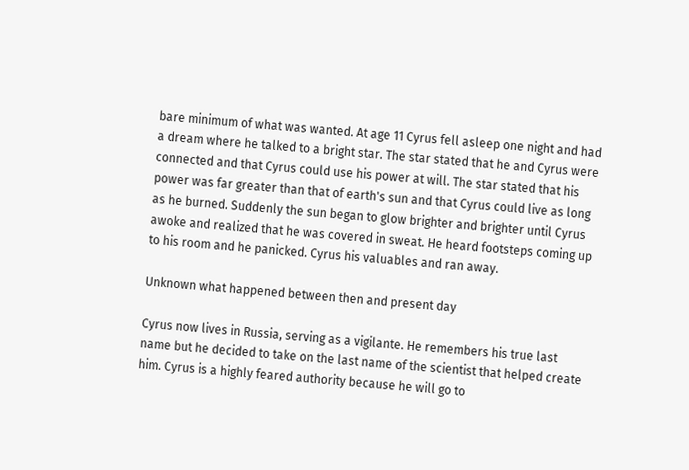bare minimum of what was wanted. At age 11 Cyrus fell asleep one night and had a dream where he talked to a bright star. The star stated that he and Cyrus were connected and that Cyrus could use his power at will. The star stated that his power was far greater than that of earth's sun and that Cyrus could live as long as he burned. Suddenly the sun began to glow brighter and brighter until Cyrus awoke and realized that he was covered in sweat. He heard footsteps coming up to his room and he panicked. Cyrus his valuables and ran away.

Unknown what happened between then and present day

Cyrus now lives in Russia, serving as a vigilante. He remembers his true last name but he decided to take on the last name of the scientist that helped create him. Cyrus is a highly feared authority because he will go to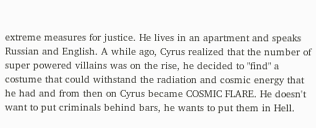extreme measures for justice. He lives in an apartment and speaks Russian and English. A while ago, Cyrus realized that the number of super powered villains was on the rise, he decided to "find" a costume that could withstand the radiation and cosmic energy that he had and from then on Cyrus became COSMIC FLARE. He doesn't want to put criminals behind bars, he wants to put them in Hell.